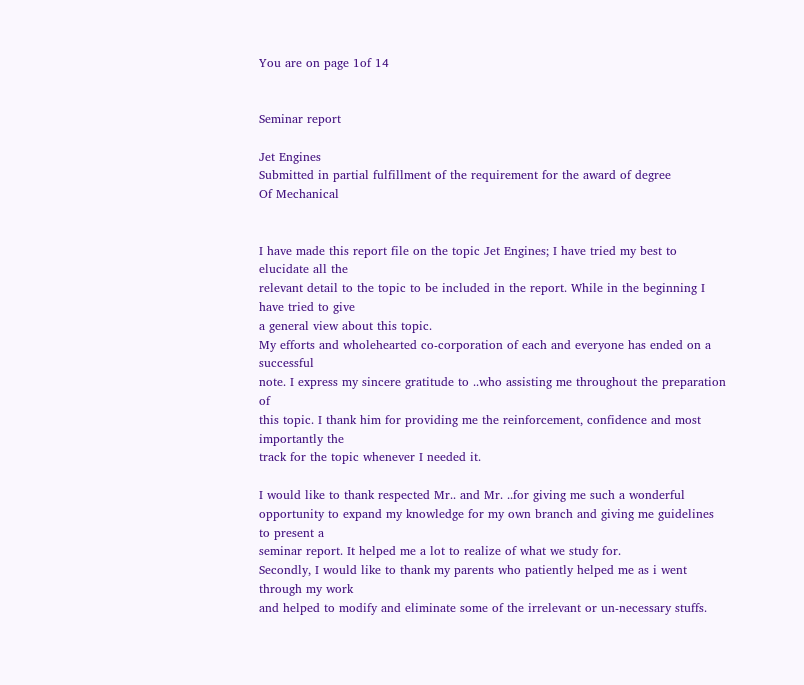You are on page 1of 14


Seminar report

Jet Engines
Submitted in partial fulfillment of the requirement for the award of degree
Of Mechanical


I have made this report file on the topic Jet Engines; I have tried my best to elucidate all the
relevant detail to the topic to be included in the report. While in the beginning I have tried to give
a general view about this topic.
My efforts and wholehearted co-corporation of each and everyone has ended on a successful
note. I express my sincere gratitude to ..who assisting me throughout the preparation of
this topic. I thank him for providing me the reinforcement, confidence and most importantly the
track for the topic whenever I needed it.

I would like to thank respected Mr.. and Mr. ..for giving me such a wonderful
opportunity to expand my knowledge for my own branch and giving me guidelines to present a
seminar report. It helped me a lot to realize of what we study for.
Secondly, I would like to thank my parents who patiently helped me as i went through my work
and helped to modify and eliminate some of the irrelevant or un-necessary stuffs.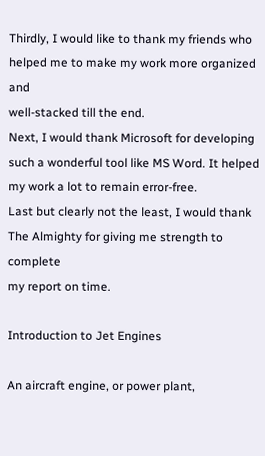Thirdly, I would like to thank my friends who helped me to make my work more organized and
well-stacked till the end.
Next, I would thank Microsoft for developing such a wonderful tool like MS Word. It helped
my work a lot to remain error-free.
Last but clearly not the least, I would thank The Almighty for giving me strength to complete
my report on time.

Introduction to Jet Engines

An aircraft engine, or power plant,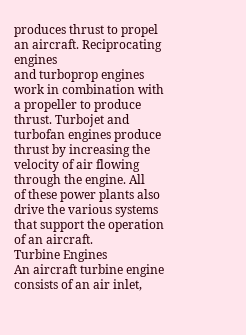produces thrust to propel an aircraft. Reciprocating engines
and turboprop engines work in combination with a propeller to produce thrust. Turbojet and
turbofan engines produce thrust by increasing the velocity of air flowing through the engine. All
of these power plants also drive the various systems that support the operation of an aircraft.
Turbine Engines
An aircraft turbine engine consists of an air inlet,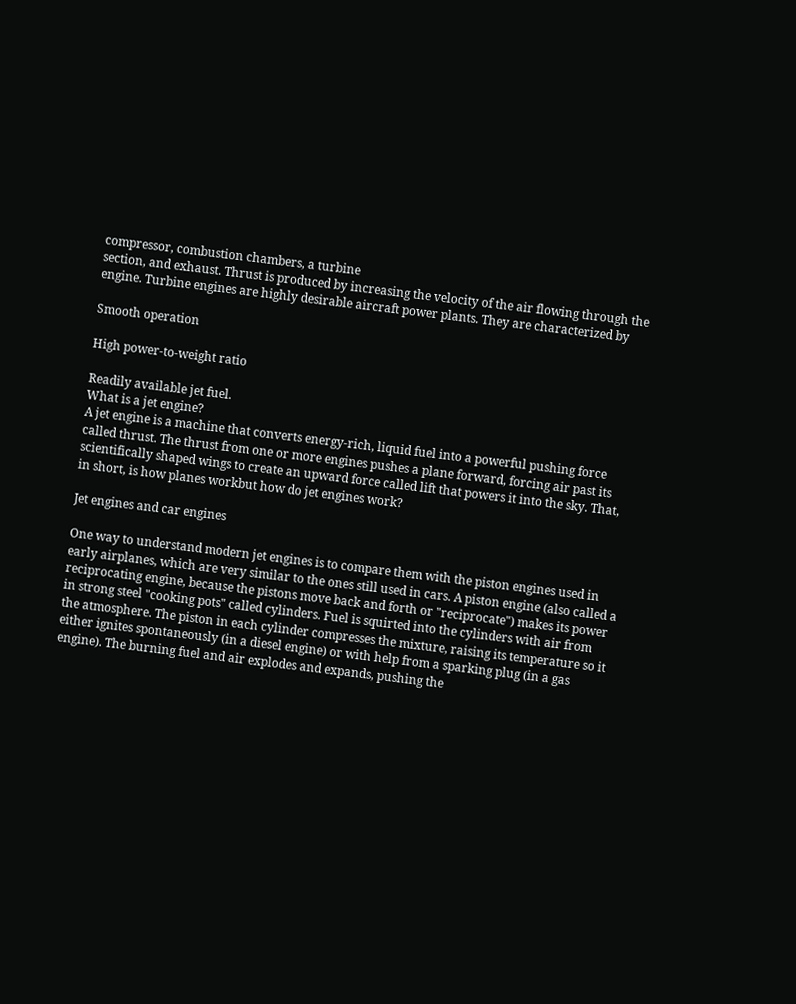compressor, combustion chambers, a turbine
section, and exhaust. Thrust is produced by increasing the velocity of the air flowing through the
engine. Turbine engines are highly desirable aircraft power plants. They are characterized by

Smooth operation

High power-to-weight ratio

Readily available jet fuel.
What is a jet engine?
A jet engine is a machine that converts energy-rich, liquid fuel into a powerful pushing force
called thrust. The thrust from one or more engines pushes a plane forward, forcing air past its
scientifically shaped wings to create an upward force called lift that powers it into the sky. That,
in short, is how planes workbut how do jet engines work?

Jet engines and car engines

One way to understand modern jet engines is to compare them with the piston engines used in
early airplanes, which are very similar to the ones still used in cars. A piston engine (also called a
reciprocating engine, because the pistons move back and forth or "reciprocate") makes its power
in strong steel "cooking pots" called cylinders. Fuel is squirted into the cylinders with air from
the atmosphere. The piston in each cylinder compresses the mixture, raising its temperature so it
either ignites spontaneously (in a diesel engine) or with help from a sparking plug (in a gas
engine). The burning fuel and air explodes and expands, pushing the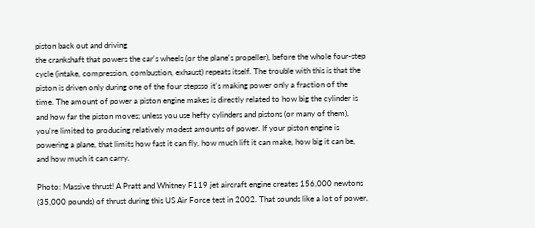piston back out and driving
the crankshaft that powers the car's wheels (or the plane's propeller), before the whole four-step
cycle (intake, compression, combustion, exhaust) repeats itself. The trouble with this is that the
piston is driven only during one of the four stepsso it's making power only a fraction of the
time. The amount of power a piston engine makes is directly related to how big the cylinder is
and how far the piston moves; unless you use hefty cylinders and pistons (or many of them),
you're limited to producing relatively modest amounts of power. If your piston engine is
powering a plane, that limits how fast it can fly, how much lift it can make, how big it can be,
and how much it can carry.

Photo: Massive thrust! A Pratt and Whitney F119 jet aircraft engine creates 156,000 newtons
(35,000 pounds) of thrust during this US Air Force test in 2002. That sounds like a lot of power,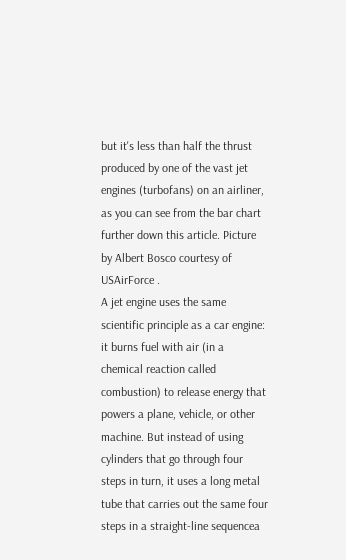but it's less than half the thrust produced by one of the vast jet engines (turbofans) on an airliner,
as you can see from the bar chart further down this article. Picture by Albert Bosco courtesy of
USAirForce .
A jet engine uses the same scientific principle as a car engine: it burns fuel with air (in a
chemical reaction called combustion) to release energy that powers a plane, vehicle, or other
machine. But instead of using cylinders that go through four steps in turn, it uses a long metal
tube that carries out the same four steps in a straight-line sequencea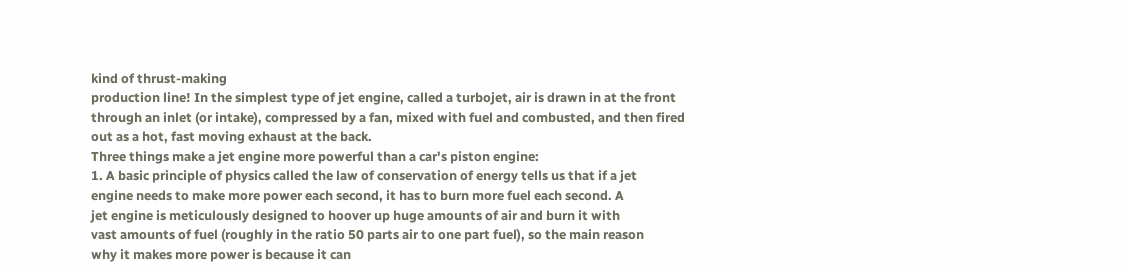kind of thrust-making
production line! In the simplest type of jet engine, called a turbojet, air is drawn in at the front
through an inlet (or intake), compressed by a fan, mixed with fuel and combusted, and then fired
out as a hot, fast moving exhaust at the back.
Three things make a jet engine more powerful than a car's piston engine:
1. A basic principle of physics called the law of conservation of energy tells us that if a jet
engine needs to make more power each second, it has to burn more fuel each second. A
jet engine is meticulously designed to hoover up huge amounts of air and burn it with
vast amounts of fuel (roughly in the ratio 50 parts air to one part fuel), so the main reason
why it makes more power is because it can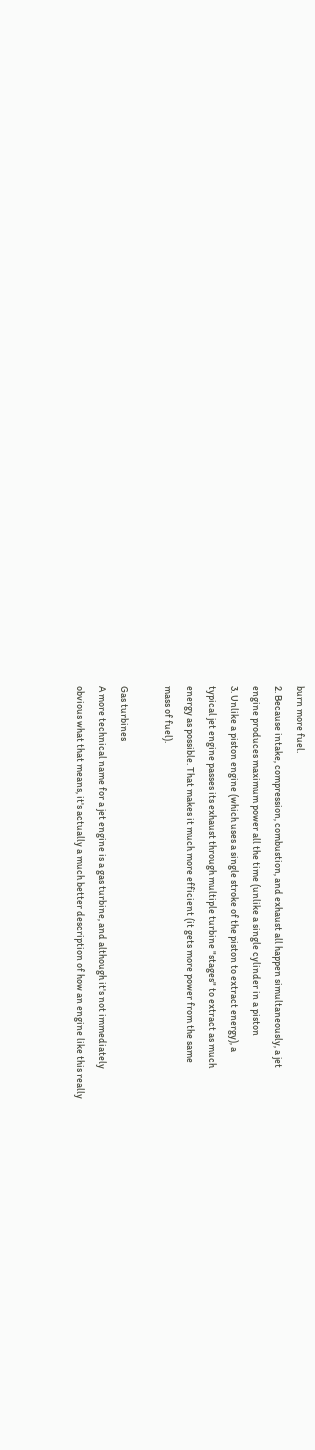burn more fuel.
2. Because intake, compression, combustion, and exhaust all happen simultaneously, a jet
engine produces maximum power all the time (unlike a single cylinder in a piston
3. Unlike a piston engine (which uses a single stroke of the piston to extract energy), a
typical jet engine passes its exhaust through multiple turbine "stages" to extract as much
energy as possible. That makes it much more efficient (it gets more power from the same
mass of fuel).

Gas turbines
A more technical name for a jet engine is a gas turbine, and although it's not immediately
obvious what that means, it's actually a much better description of how an engine like this really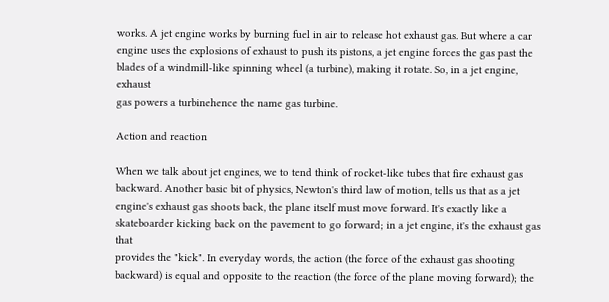works. A jet engine works by burning fuel in air to release hot exhaust gas. But where a car
engine uses the explosions of exhaust to push its pistons, a jet engine forces the gas past the
blades of a windmill-like spinning wheel (a turbine), making it rotate. So, in a jet engine, exhaust
gas powers a turbinehence the name gas turbine.

Action and reaction

When we talk about jet engines, we to tend think of rocket-like tubes that fire exhaust gas
backward. Another basic bit of physics, Newton's third law of motion, tells us that as a jet
engine's exhaust gas shoots back, the plane itself must move forward. It's exactly like a
skateboarder kicking back on the pavement to go forward; in a jet engine, it's the exhaust gas that
provides the "kick". In everyday words, the action (the force of the exhaust gas shooting
backward) is equal and opposite to the reaction (the force of the plane moving forward); the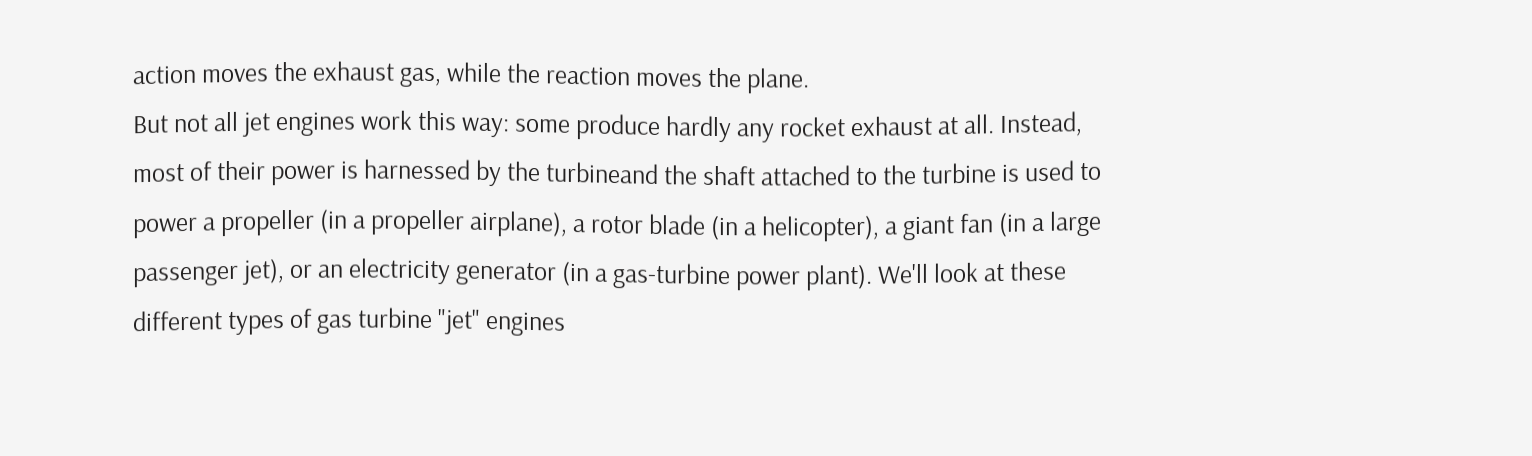action moves the exhaust gas, while the reaction moves the plane.
But not all jet engines work this way: some produce hardly any rocket exhaust at all. Instead,
most of their power is harnessed by the turbineand the shaft attached to the turbine is used to
power a propeller (in a propeller airplane), a rotor blade (in a helicopter), a giant fan (in a large
passenger jet), or an electricity generator (in a gas-turbine power plant). We'll look at these
different types of gas turbine "jet" engines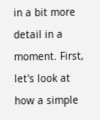in a bit more detail in a moment. First, let's look at
how a simple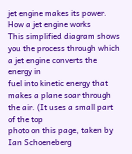jet engine makes its power.
How a jet engine works
This simplified diagram shows you the process through which a jet engine converts the energy in
fuel into kinetic energy that makes a plane soar through the air. (It uses a small part of the top
photo on this page, taken by Ian Schoeneberg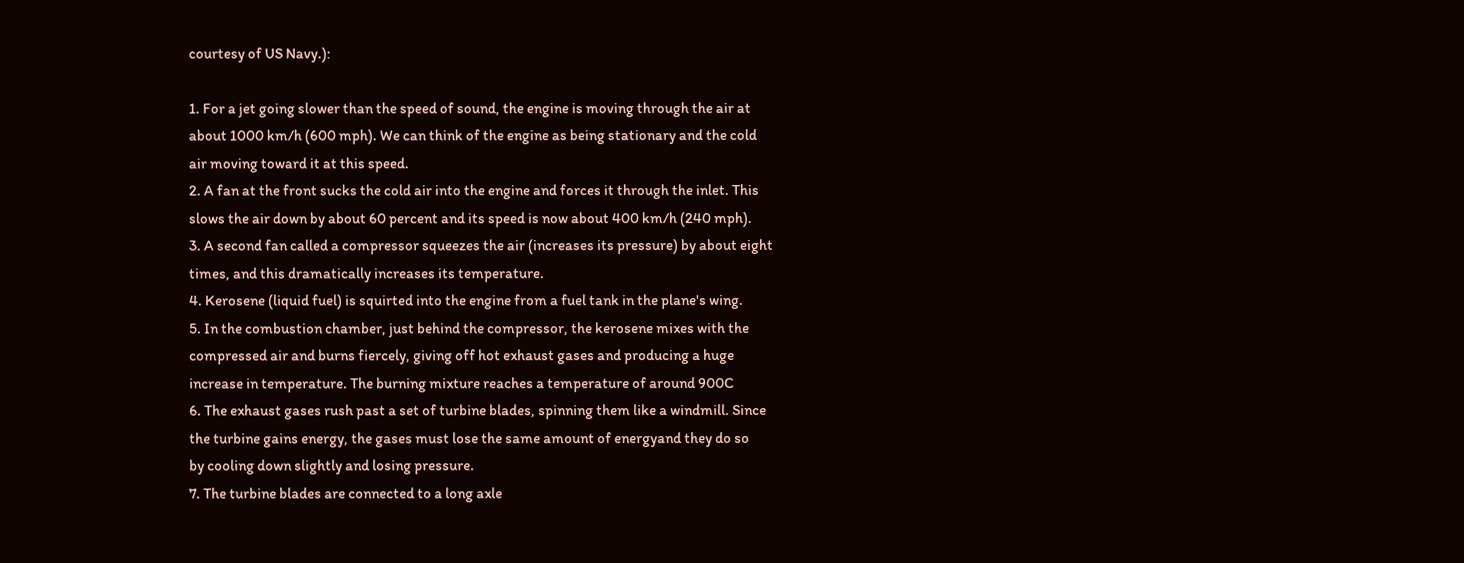courtesy of US Navy.):

1. For a jet going slower than the speed of sound, the engine is moving through the air at
about 1000 km/h (600 mph). We can think of the engine as being stationary and the cold
air moving toward it at this speed.
2. A fan at the front sucks the cold air into the engine and forces it through the inlet. This
slows the air down by about 60 percent and its speed is now about 400 km/h (240 mph).
3. A second fan called a compressor squeezes the air (increases its pressure) by about eight
times, and this dramatically increases its temperature.
4. Kerosene (liquid fuel) is squirted into the engine from a fuel tank in the plane's wing.
5. In the combustion chamber, just behind the compressor, the kerosene mixes with the
compressed air and burns fiercely, giving off hot exhaust gases and producing a huge
increase in temperature. The burning mixture reaches a temperature of around 900C
6. The exhaust gases rush past a set of turbine blades, spinning them like a windmill. Since
the turbine gains energy, the gases must lose the same amount of energyand they do so
by cooling down slightly and losing pressure.
7. The turbine blades are connected to a long axle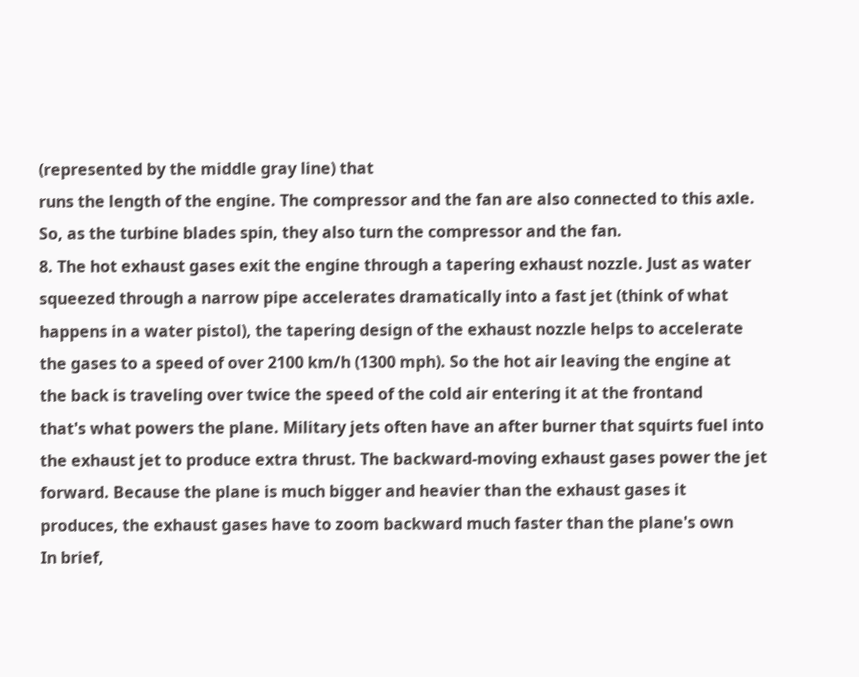(represented by the middle gray line) that
runs the length of the engine. The compressor and the fan are also connected to this axle.
So, as the turbine blades spin, they also turn the compressor and the fan.
8. The hot exhaust gases exit the engine through a tapering exhaust nozzle. Just as water
squeezed through a narrow pipe accelerates dramatically into a fast jet (think of what
happens in a water pistol), the tapering design of the exhaust nozzle helps to accelerate
the gases to a speed of over 2100 km/h (1300 mph). So the hot air leaving the engine at
the back is traveling over twice the speed of the cold air entering it at the frontand
that's what powers the plane. Military jets often have an after burner that squirts fuel into
the exhaust jet to produce extra thrust. The backward-moving exhaust gases power the jet
forward. Because the plane is much bigger and heavier than the exhaust gases it
produces, the exhaust gases have to zoom backward much faster than the plane's own
In brief,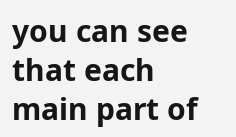you can see that each main part of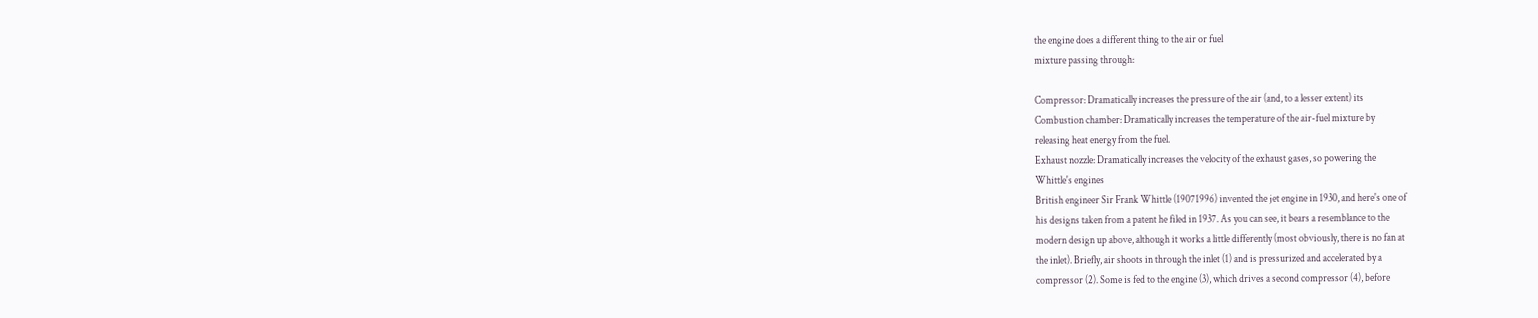the engine does a different thing to the air or fuel
mixture passing through:

Compressor: Dramatically increases the pressure of the air (and, to a lesser extent) its
Combustion chamber: Dramatically increases the temperature of the air-fuel mixture by
releasing heat energy from the fuel.
Exhaust nozzle: Dramatically increases the velocity of the exhaust gases, so powering the
Whittle's engines
British engineer Sir Frank Whittle (19071996) invented the jet engine in 1930, and here's one of
his designs taken from a patent he filed in 1937. As you can see, it bears a resemblance to the
modern design up above, although it works a little differently (most obviously, there is no fan at
the inlet). Briefly, air shoots in through the inlet (1) and is pressurized and accelerated by a
compressor (2). Some is fed to the engine (3), which drives a second compressor (4), before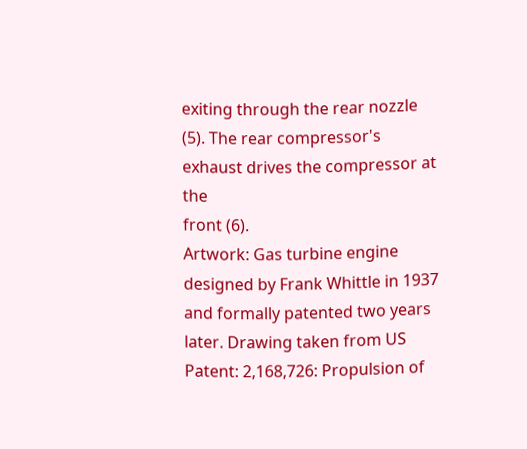exiting through the rear nozzle (5). The rear compressor's exhaust drives the compressor at the
front (6).
Artwork: Gas turbine engine designed by Frank Whittle in 1937 and formally patented two years
later. Drawing taken from US Patent: 2,168,726: Propulsion of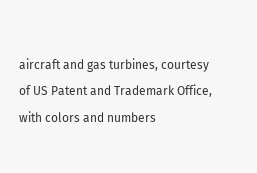aircraft and gas turbines, courtesy
of US Patent and Trademark Office, with colors and numbers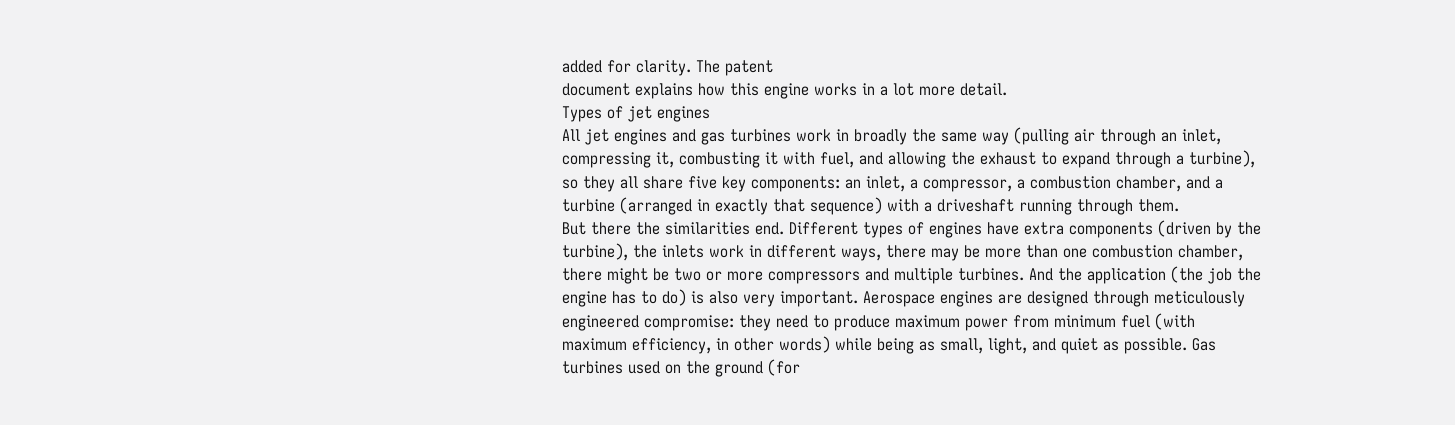added for clarity. The patent
document explains how this engine works in a lot more detail.
Types of jet engines
All jet engines and gas turbines work in broadly the same way (pulling air through an inlet,
compressing it, combusting it with fuel, and allowing the exhaust to expand through a turbine),
so they all share five key components: an inlet, a compressor, a combustion chamber, and a
turbine (arranged in exactly that sequence) with a driveshaft running through them.
But there the similarities end. Different types of engines have extra components (driven by the
turbine), the inlets work in different ways, there may be more than one combustion chamber,
there might be two or more compressors and multiple turbines. And the application (the job the
engine has to do) is also very important. Aerospace engines are designed through meticulously
engineered compromise: they need to produce maximum power from minimum fuel (with
maximum efficiency, in other words) while being as small, light, and quiet as possible. Gas
turbines used on the ground (for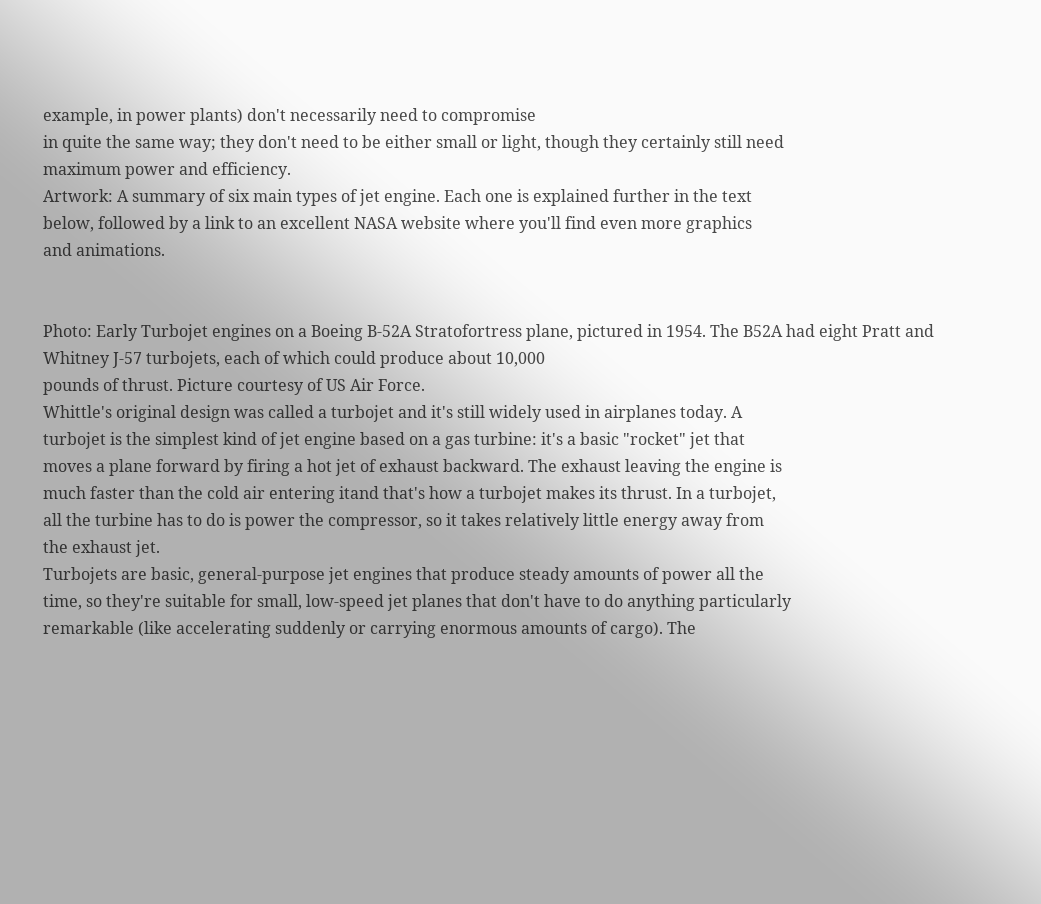example, in power plants) don't necessarily need to compromise
in quite the same way; they don't need to be either small or light, though they certainly still need
maximum power and efficiency.
Artwork: A summary of six main types of jet engine. Each one is explained further in the text
below, followed by a link to an excellent NASA website where you'll find even more graphics
and animations.


Photo: Early Turbojet engines on a Boeing B-52A Stratofortress plane, pictured in 1954. The B52A had eight Pratt and Whitney J-57 turbojets, each of which could produce about 10,000
pounds of thrust. Picture courtesy of US Air Force.
Whittle's original design was called a turbojet and it's still widely used in airplanes today. A
turbojet is the simplest kind of jet engine based on a gas turbine: it's a basic "rocket" jet that
moves a plane forward by firing a hot jet of exhaust backward. The exhaust leaving the engine is
much faster than the cold air entering itand that's how a turbojet makes its thrust. In a turbojet,
all the turbine has to do is power the compressor, so it takes relatively little energy away from
the exhaust jet.
Turbojets are basic, general-purpose jet engines that produce steady amounts of power all the
time, so they're suitable for small, low-speed jet planes that don't have to do anything particularly
remarkable (like accelerating suddenly or carrying enormous amounts of cargo). The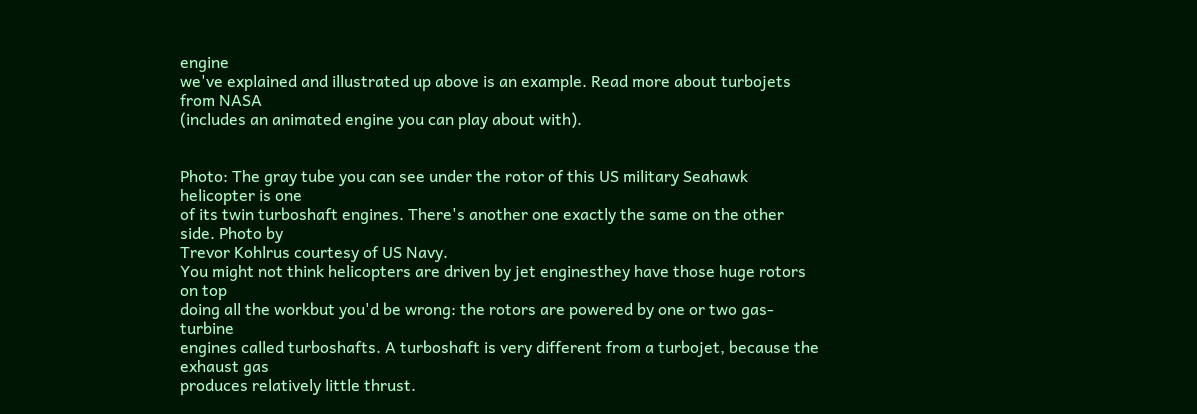engine
we've explained and illustrated up above is an example. Read more about turbojets from NASA
(includes an animated engine you can play about with).


Photo: The gray tube you can see under the rotor of this US military Seahawk helicopter is one
of its twin turboshaft engines. There's another one exactly the same on the other side. Photo by
Trevor Kohlrus courtesy of US Navy.
You might not think helicopters are driven by jet enginesthey have those huge rotors on top
doing all the workbut you'd be wrong: the rotors are powered by one or two gas-turbine
engines called turboshafts. A turboshaft is very different from a turbojet, because the exhaust gas
produces relatively little thrust.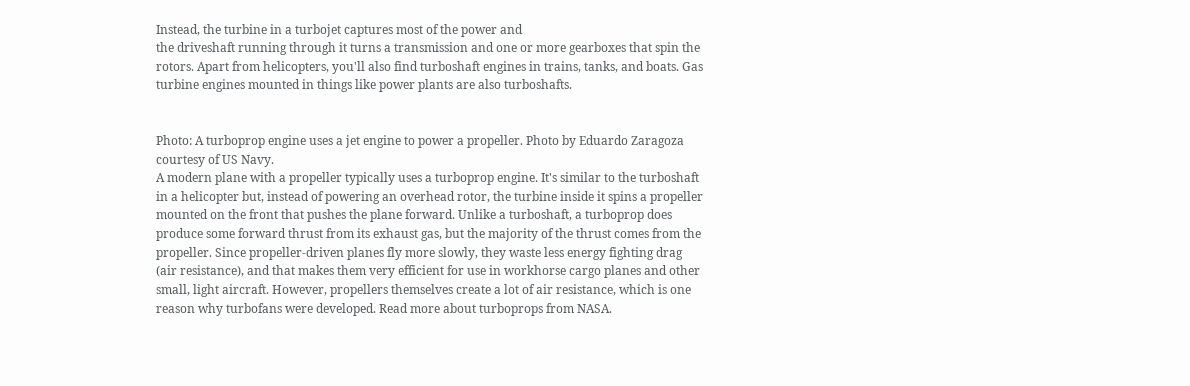Instead, the turbine in a turbojet captures most of the power and
the driveshaft running through it turns a transmission and one or more gearboxes that spin the
rotors. Apart from helicopters, you'll also find turboshaft engines in trains, tanks, and boats. Gas
turbine engines mounted in things like power plants are also turboshafts.


Photo: A turboprop engine uses a jet engine to power a propeller. Photo by Eduardo Zaragoza
courtesy of US Navy.
A modern plane with a propeller typically uses a turboprop engine. It's similar to the turboshaft
in a helicopter but, instead of powering an overhead rotor, the turbine inside it spins a propeller
mounted on the front that pushes the plane forward. Unlike a turboshaft, a turboprop does
produce some forward thrust from its exhaust gas, but the majority of the thrust comes from the
propeller. Since propeller-driven planes fly more slowly, they waste less energy fighting drag
(air resistance), and that makes them very efficient for use in workhorse cargo planes and other
small, light aircraft. However, propellers themselves create a lot of air resistance, which is one
reason why turbofans were developed. Read more about turboprops from NASA.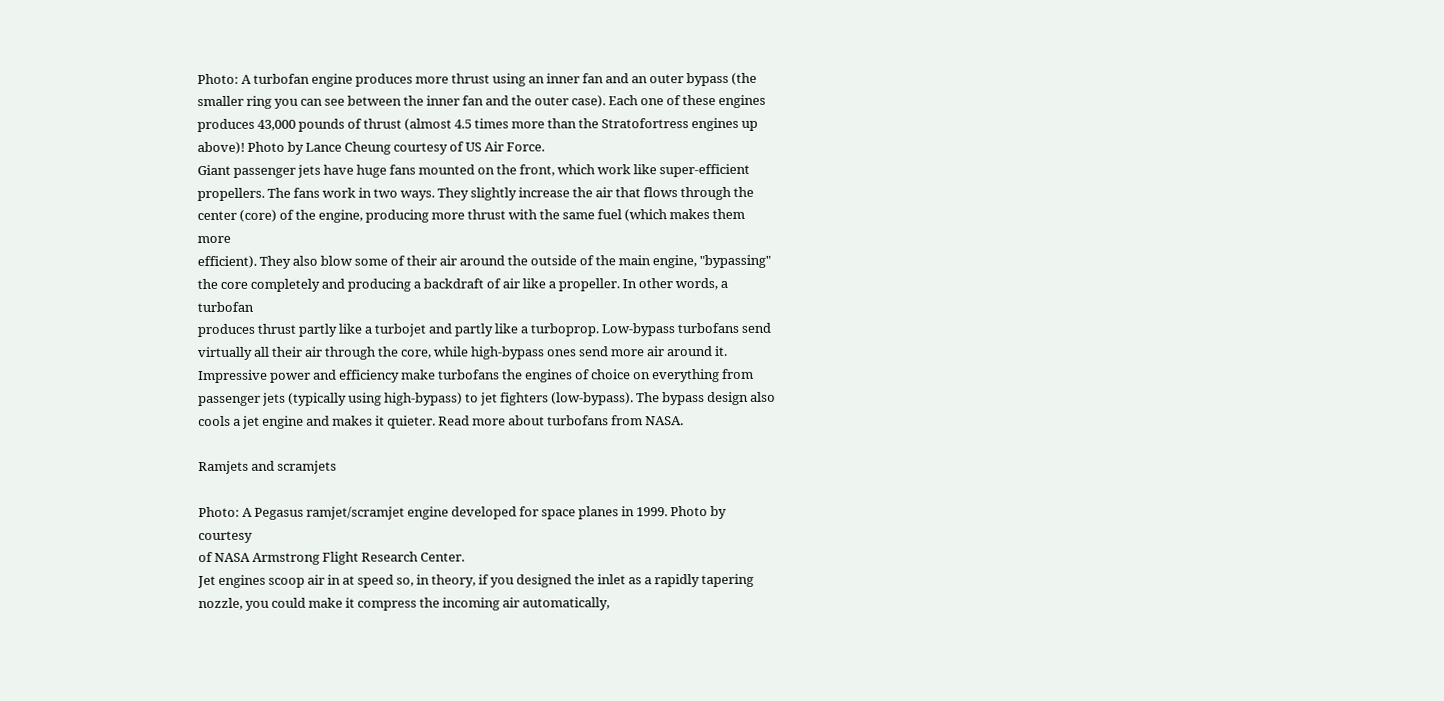Photo: A turbofan engine produces more thrust using an inner fan and an outer bypass (the
smaller ring you can see between the inner fan and the outer case). Each one of these engines
produces 43,000 pounds of thrust (almost 4.5 times more than the Stratofortress engines up
above)! Photo by Lance Cheung courtesy of US Air Force.
Giant passenger jets have huge fans mounted on the front, which work like super-efficient
propellers. The fans work in two ways. They slightly increase the air that flows through the
center (core) of the engine, producing more thrust with the same fuel (which makes them more
efficient). They also blow some of their air around the outside of the main engine, "bypassing"
the core completely and producing a backdraft of air like a propeller. In other words, a turbofan
produces thrust partly like a turbojet and partly like a turboprop. Low-bypass turbofans send
virtually all their air through the core, while high-bypass ones send more air around it.
Impressive power and efficiency make turbofans the engines of choice on everything from
passenger jets (typically using high-bypass) to jet fighters (low-bypass). The bypass design also
cools a jet engine and makes it quieter. Read more about turbofans from NASA.

Ramjets and scramjets

Photo: A Pegasus ramjet/scramjet engine developed for space planes in 1999. Photo by courtesy
of NASA Armstrong Flight Research Center.
Jet engines scoop air in at speed so, in theory, if you designed the inlet as a rapidly tapering
nozzle, you could make it compress the incoming air automatically,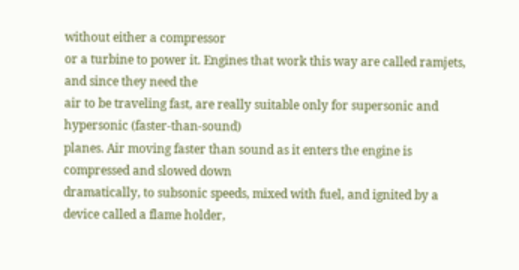without either a compressor
or a turbine to power it. Engines that work this way are called ramjets, and since they need the
air to be traveling fast, are really suitable only for supersonic and hypersonic (faster-than-sound)
planes. Air moving faster than sound as it enters the engine is compressed and slowed down
dramatically, to subsonic speeds, mixed with fuel, and ignited by a device called a flame holder,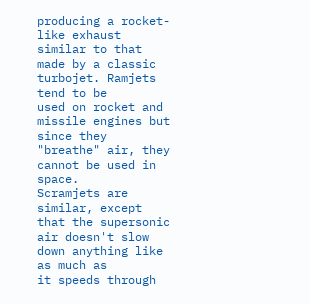producing a rocket-like exhaust similar to that made by a classic turbojet. Ramjets tend to be
used on rocket and missile engines but since they "breathe" air, they cannot be used in space.
Scramjets are similar, except that the supersonic air doesn't slow down anything like as much as
it speeds through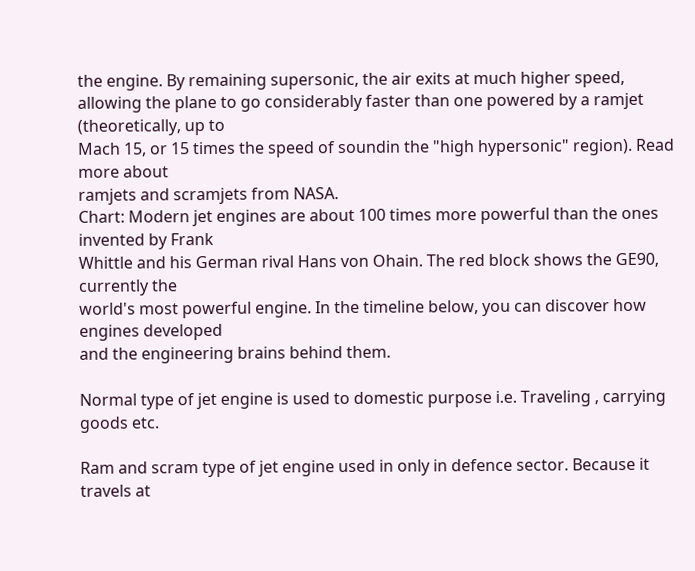the engine. By remaining supersonic, the air exits at much higher speed,
allowing the plane to go considerably faster than one powered by a ramjet (theoretically, up to
Mach 15, or 15 times the speed of soundin the "high hypersonic" region). Read more about
ramjets and scramjets from NASA.
Chart: Modern jet engines are about 100 times more powerful than the ones invented by Frank
Whittle and his German rival Hans von Ohain. The red block shows the GE90, currently the
world's most powerful engine. In the timeline below, you can discover how engines developed
and the engineering brains behind them.

Normal type of jet engine is used to domestic purpose i.e. Traveling , carrying goods etc.

Ram and scram type of jet engine used in only in defence sector. Because it travels at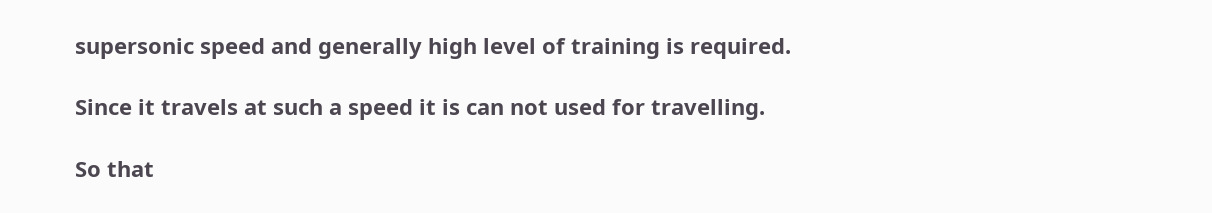supersonic speed and generally high level of training is required.

Since it travels at such a speed it is can not used for travelling.

So that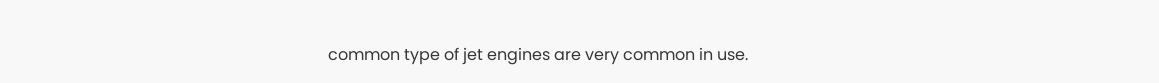common type of jet engines are very common in use.